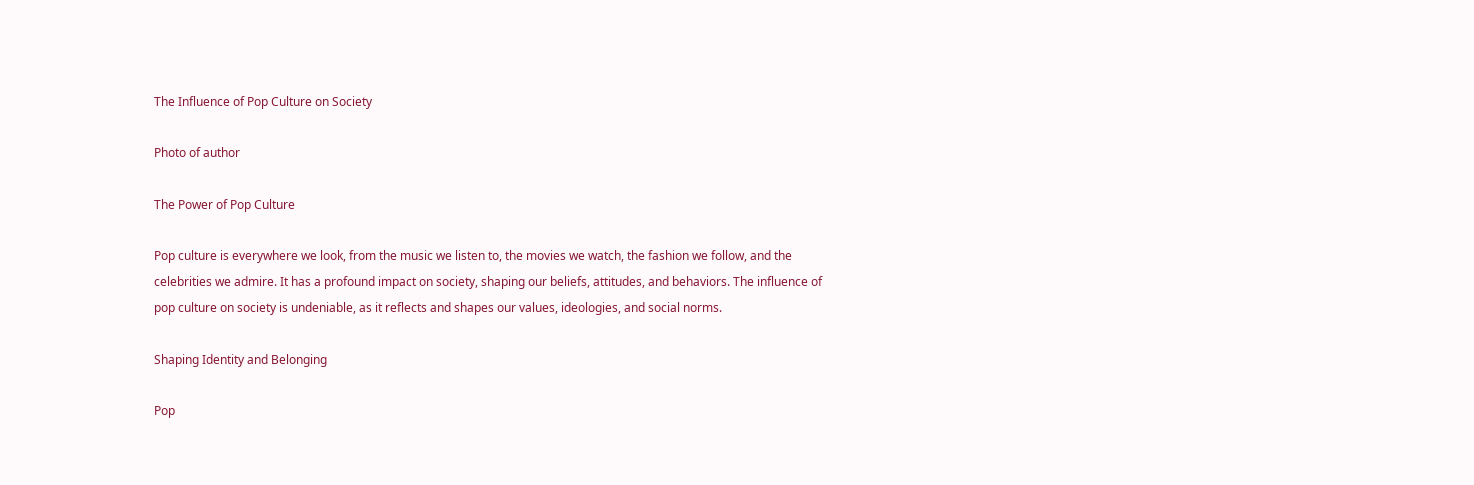The Influence of Pop Culture on Society

Photo of author

The Power of Pop Culture

Pop culture is everywhere we look, from the music we listen to, the movies we watch, the fashion we follow, and the celebrities we admire. It has a profound impact on society, shaping our beliefs, attitudes, and behaviors. The influence of pop culture on society is undeniable, as it reflects and shapes our values, ideologies, and social norms.

Shaping Identity and Belonging

Pop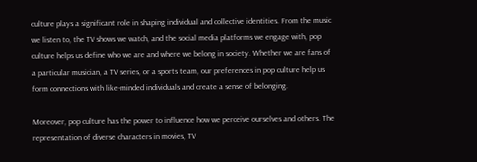culture plays a significant role in shaping individual and collective identities. From the music we listen to, the TV shows we watch, and the social media platforms we engage with, pop culture helps us define who we are and where we belong in society. Whether we are fans of a particular musician, a TV series, or a sports team, our preferences in pop culture help us form connections with like-minded individuals and create a sense of belonging.

Moreover, pop culture has the power to influence how we perceive ourselves and others. The representation of diverse characters in movies, TV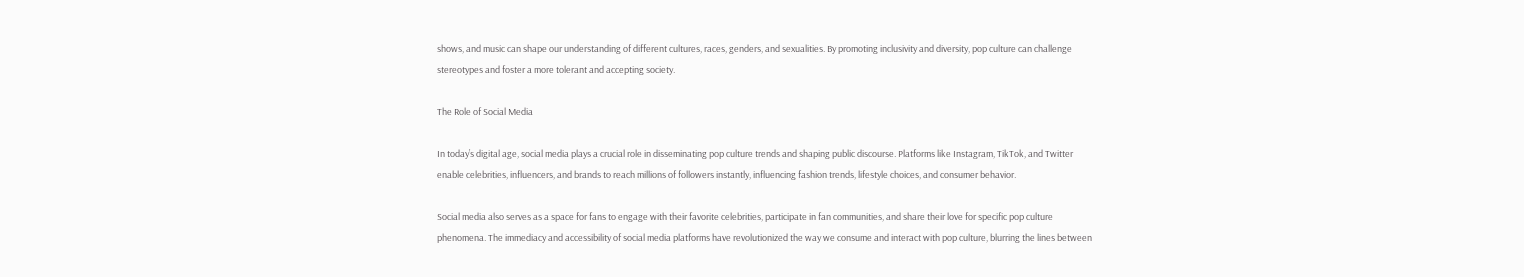shows, and music can shape our understanding of different cultures, races, genders, and sexualities. By promoting inclusivity and diversity, pop culture can challenge stereotypes and foster a more tolerant and accepting society.

The Role of Social Media

In today’s digital age, social media plays a crucial role in disseminating pop culture trends and shaping public discourse. Platforms like Instagram, TikTok, and Twitter enable celebrities, influencers, and brands to reach millions of followers instantly, influencing fashion trends, lifestyle choices, and consumer behavior.

Social media also serves as a space for fans to engage with their favorite celebrities, participate in fan communities, and share their love for specific pop culture phenomena. The immediacy and accessibility of social media platforms have revolutionized the way we consume and interact with pop culture, blurring the lines between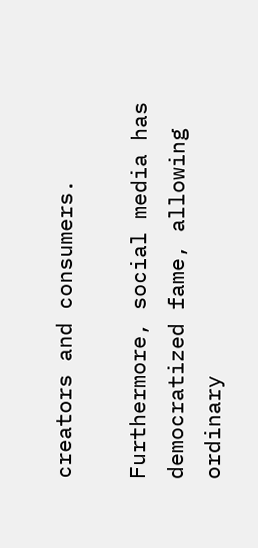creators and consumers.

Furthermore, social media has democratized fame, allowing ordinary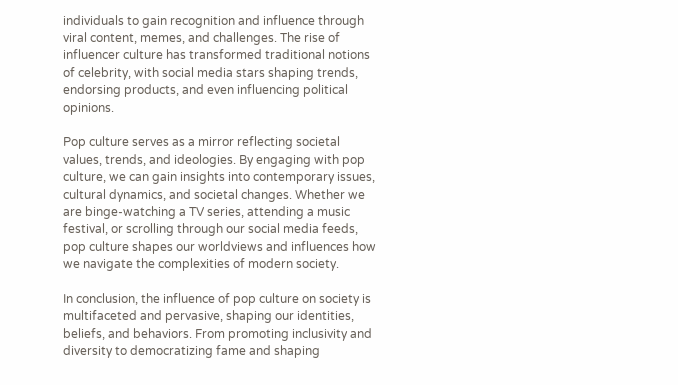individuals to gain recognition and influence through viral content, memes, and challenges. The rise of influencer culture has transformed traditional notions of celebrity, with social media stars shaping trends, endorsing products, and even influencing political opinions.

Pop culture serves as a mirror reflecting societal values, trends, and ideologies. By engaging with pop culture, we can gain insights into contemporary issues, cultural dynamics, and societal changes. Whether we are binge-watching a TV series, attending a music festival, or scrolling through our social media feeds, pop culture shapes our worldviews and influences how we navigate the complexities of modern society.

In conclusion, the influence of pop culture on society is multifaceted and pervasive, shaping our identities, beliefs, and behaviors. From promoting inclusivity and diversity to democratizing fame and shaping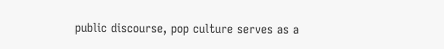public discourse, pop culture serves as a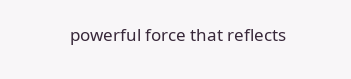powerful force that reflects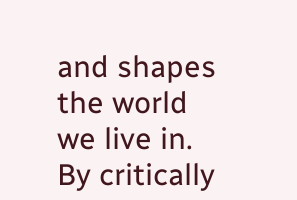and shapes the world we live in. By critically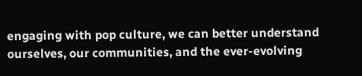engaging with pop culture, we can better understand ourselves, our communities, and the ever-evolving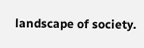landscape of society.